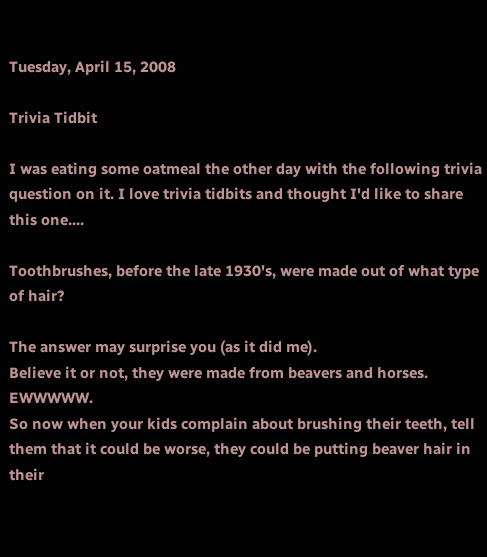Tuesday, April 15, 2008

Trivia Tidbit

I was eating some oatmeal the other day with the following trivia question on it. I love trivia tidbits and thought I'd like to share this one....

Toothbrushes, before the late 1930's, were made out of what type of hair?

The answer may surprise you (as it did me).
Believe it or not, they were made from beavers and horses. EWWWWW.
So now when your kids complain about brushing their teeth, tell them that it could be worse, they could be putting beaver hair in their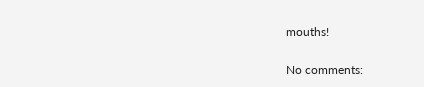mouths!

No comments: